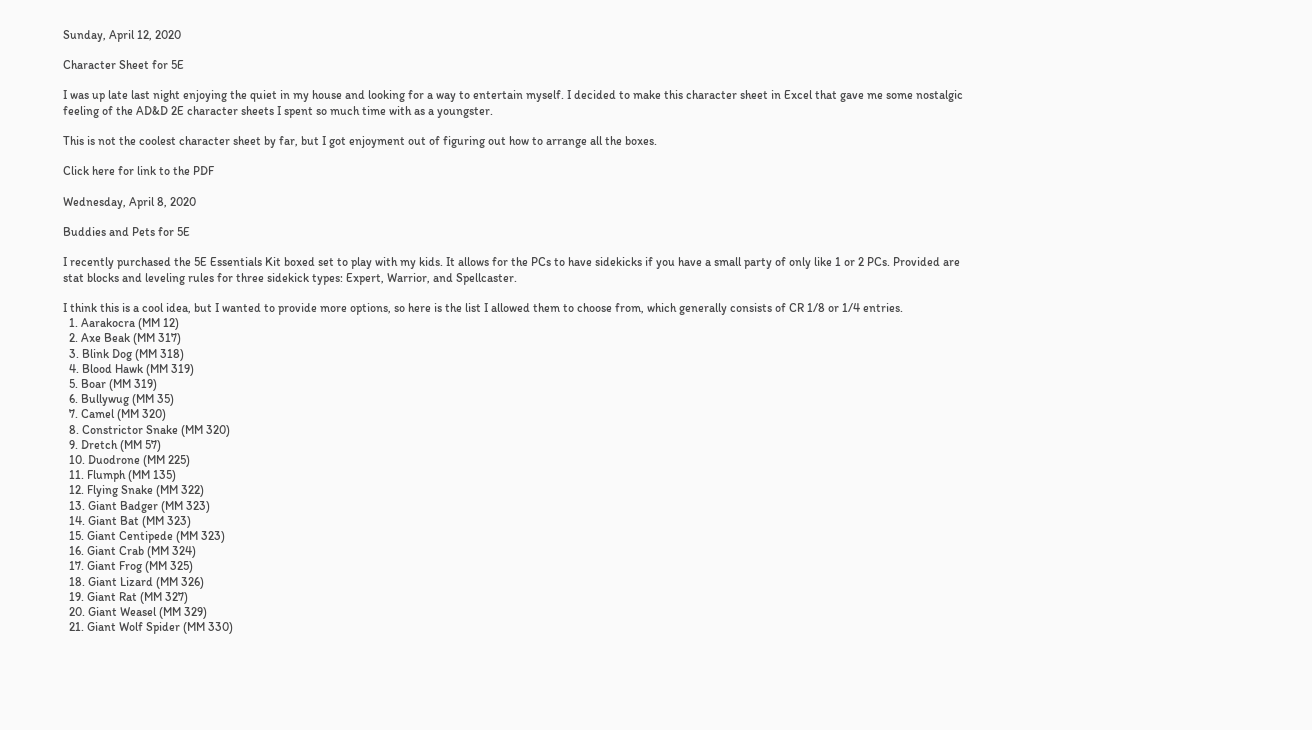Sunday, April 12, 2020

Character Sheet for 5E

I was up late last night enjoying the quiet in my house and looking for a way to entertain myself. I decided to make this character sheet in Excel that gave me some nostalgic feeling of the AD&D 2E character sheets I spent so much time with as a youngster.

This is not the coolest character sheet by far, but I got enjoyment out of figuring out how to arrange all the boxes.

Click here for link to the PDF

Wednesday, April 8, 2020

Buddies and Pets for 5E

I recently purchased the 5E Essentials Kit boxed set to play with my kids. It allows for the PCs to have sidekicks if you have a small party of only like 1 or 2 PCs. Provided are stat blocks and leveling rules for three sidekick types: Expert, Warrior, and Spellcaster.

I think this is a cool idea, but I wanted to provide more options, so here is the list I allowed them to choose from, which generally consists of CR 1/8 or 1/4 entries.
  1. Aarakocra (MM 12)
  2. Axe Beak (MM 317)
  3. Blink Dog (MM 318)
  4. Blood Hawk (MM 319)
  5. Boar (MM 319)
  6. Bullywug (MM 35)
  7. Camel (MM 320)
  8. Constrictor Snake (MM 320)
  9. Dretch (MM 57)
  10. Duodrone (MM 225)
  11. Flumph (MM 135)
  12. Flying Snake (MM 322)
  13. Giant Badger (MM 323)
  14. Giant Bat (MM 323)
  15. Giant Centipede (MM 323)
  16. Giant Crab (MM 324)
  17. Giant Frog (MM 325)
  18. Giant Lizard (MM 326)
  19. Giant Rat (MM 327)
  20. Giant Weasel (MM 329)
  21. Giant Wolf Spider (MM 330)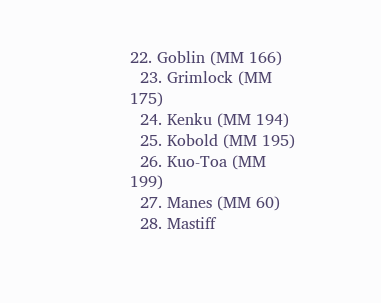22. Goblin (MM 166)
  23. Grimlock (MM 175)
  24. Kenku (MM 194)
  25. Kobold (MM 195)
  26. Kuo-Toa (MM 199)
  27. Manes (MM 60)
  28. Mastiff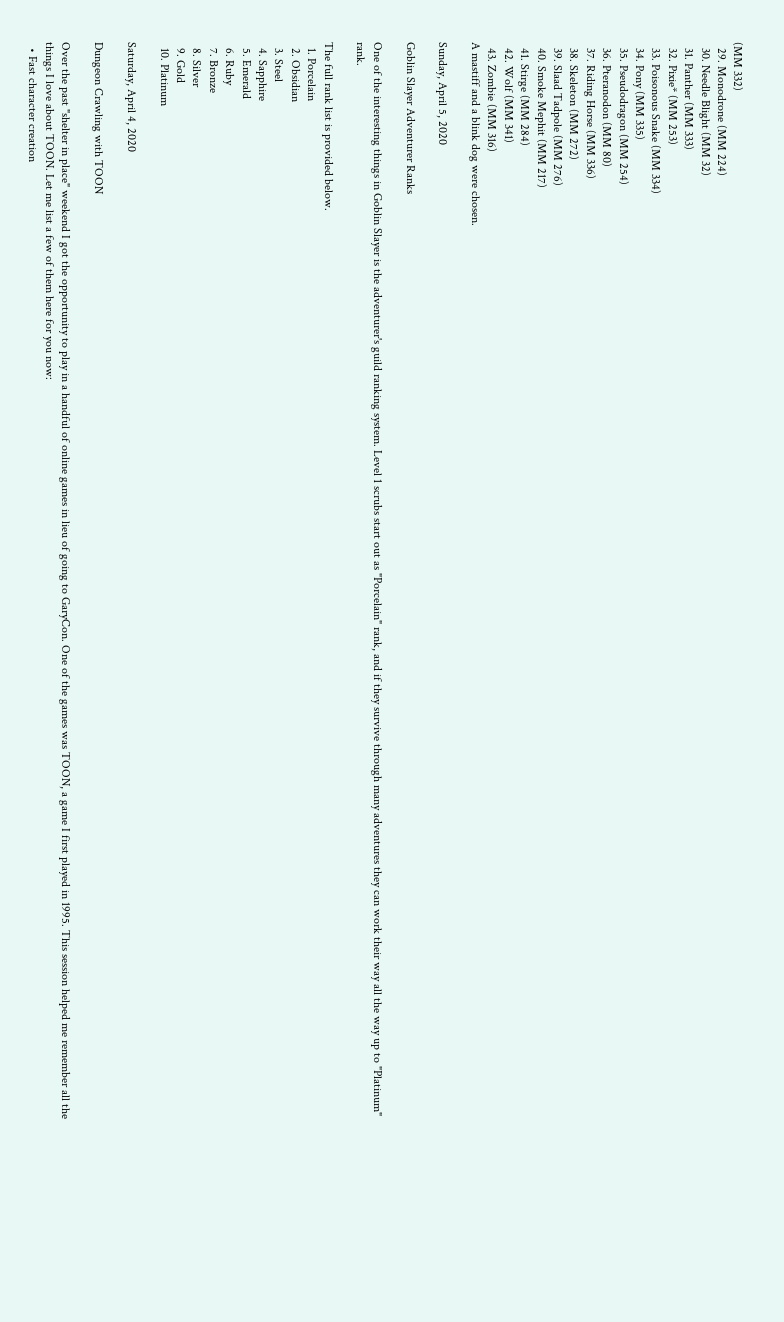(MM 332)
  29. Monodrone (MM 224)
  30. Needle Blight (MM 32)
  31. Panther (MM 333)
  32. Pixie* (MM 253)
  33. Poisonous Snake (MM 334)
  34. Pony (MM 335)
  35. Pseudodragon (MM 254)
  36. Pteranodon (MM 80)
  37. Riding Horse (MM 336)
  38. Skeleton (MM 272)
  39. Slaad Tadpole (MM 276)
  40. Smoke Mephit (MM 217)
  41. Stirge (MM 284)
  42. Wolf (MM 341)
  43. Zombie (MM 316)
A mastiff and a blink dog were chosen.

Sunday, April 5, 2020

Goblin Slayer Adventurer Ranks

One of the interesting things in Goblin Slayer is the adventurer's guild ranking system. Level 1 scrubs start out as "Porcelain" rank, and if they survive through many adventures they can work their way all the way up to "Platinum" rank.

The full rank list is provided below.
  1. Porcelain
  2. Obsidian
  3. Steel
  4. Sapphire
  5. Emerald
  6. Ruby
  7. Bronze
  8. Silver
  9. Gold
  10. Platinum

Saturday, April 4, 2020

Dungeon Crawling with TOON

Over the past "shelter in place" weekend I got the opportunity to play in a handful of online games in lieu of going to GaryCon. One of the games was TOON, a game I first played in 1995. This session helped me remember all the things I love about TOON. Let me list a few of them here for you now:
  • Fast character creation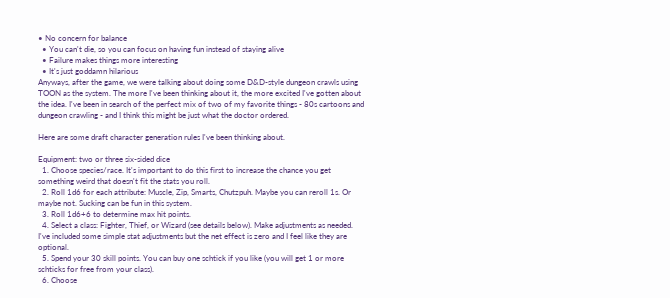• No concern for balance
  • You can't die, so you can focus on having fun instead of staying alive
  • Failure makes things more interesting
  • It's just goddamn hilarious
Anyways, after the game, we were talking about doing some D&D-style dungeon crawls using TOON as the system. The more I've been thinking about it, the more excited I've gotten about the idea. I've been in search of the perfect mix of two of my favorite things - 80s cartoons and dungeon crawling - and I think this might be just what the doctor ordered.

Here are some draft character generation rules I've been thinking about.

Equipment: two or three six-sided dice
  1. Choose species/race. It's important to do this first to increase the chance you get something weird that doesn't fit the stats you roll.
  2. Roll 1d6 for each attribute: Muscle, Zip, Smarts, Chutzpuh. Maybe you can reroll 1s. Or maybe not. Sucking can be fun in this system.
  3. Roll 1d6+6 to determine max hit points.
  4. Select a class: Fighter, Thief, or Wizard (see details below). Make adjustments as needed. I've included some simple stat adjustments but the net effect is zero and I feel like they are optional.
  5. Spend your 30 skill points. You can buy one schtick if you like (you will get 1 or more schticks for free from your class).
  6. Choose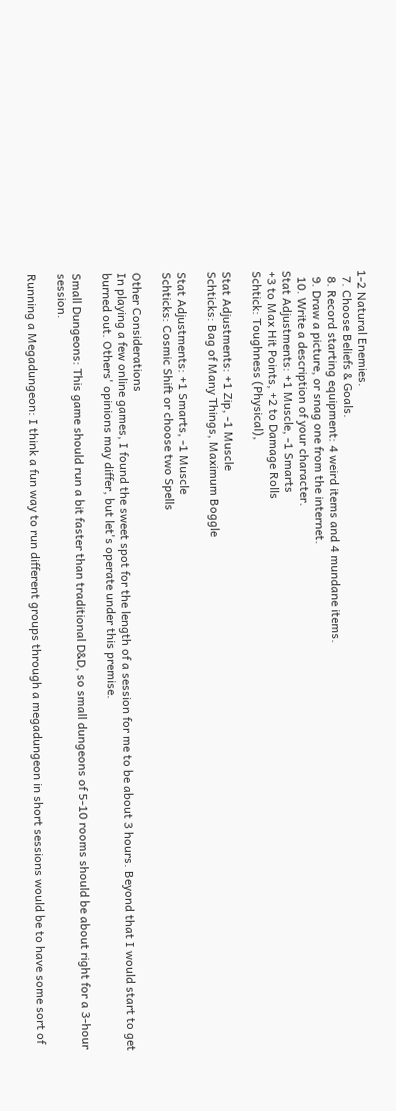1-2 Natural Enemies.
  7. Choose Beliefs & Goals.
  8. Record starting equipment: 4 weird items and 4 mundane items.
  9. Draw a picture, or snag one from the internet.
  10. Write a description of your character.
Stat Adjustments: +1 Muscle, -1 Smarts
+3 to Max Hit Points, +2 to Damage Rolls
Schtick: Toughness (Physical),

Stat Adjustments: +1 Zip, -1 Muscle
Schticks: Bag of Many Things, Maximum Boggle

Stat Adjustments: +1 Smarts, -1 Muscle
Schticks: Cosmic Shift or choose two Spells

Other Considerations
In playing a few online games, I found the sweet spot for the length of a session for me to be about 3 hours. Beyond that I would start to get burned out. Others' opinions may differ, but let's operate under this premise.

Small Dungeons: This game should run a bit faster than traditional D&D, so small dungeons of 5-10 rooms should be about right for a 3-hour session.

Running a Megadungeon: I think a fun way to run different groups through a megadungeon in short sessions would be to have some sort of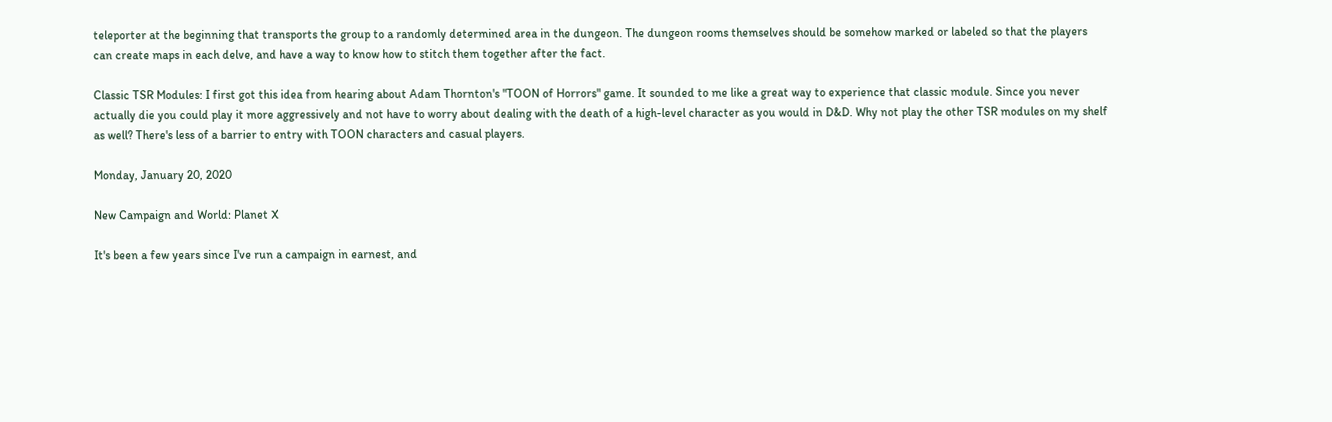teleporter at the beginning that transports the group to a randomly determined area in the dungeon. The dungeon rooms themselves should be somehow marked or labeled so that the players can create maps in each delve, and have a way to know how to stitch them together after the fact.

Classic TSR Modules: I first got this idea from hearing about Adam Thornton's "TOON of Horrors" game. It sounded to me like a great way to experience that classic module. Since you never actually die you could play it more aggressively and not have to worry about dealing with the death of a high-level character as you would in D&D. Why not play the other TSR modules on my shelf as well? There's less of a barrier to entry with TOON characters and casual players.

Monday, January 20, 2020

New Campaign and World: Planet X

It's been a few years since I've run a campaign in earnest, and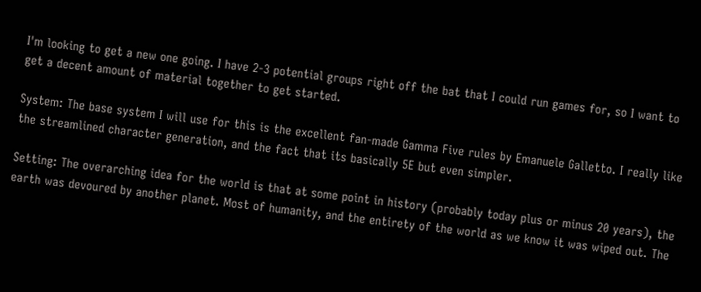I'm looking to get a new one going. I have 2-3 potential groups right off the bat that I could run games for, so I want to get a decent amount of material together to get started.

System: The base system I will use for this is the excellent fan-made Gamma Five rules by Emanuele Galletto. I really like the streamlined character generation, and the fact that its basically 5E but even simpler.

Setting: The overarching idea for the world is that at some point in history (probably today plus or minus 20 years), the earth was devoured by another planet. Most of humanity, and the entirety of the world as we know it was wiped out. The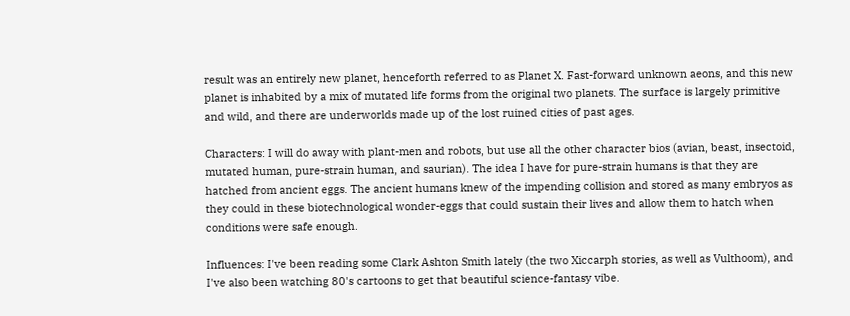result was an entirely new planet, henceforth referred to as Planet X. Fast-forward unknown aeons, and this new planet is inhabited by a mix of mutated life forms from the original two planets. The surface is largely primitive and wild, and there are underworlds made up of the lost ruined cities of past ages.

Characters: I will do away with plant-men and robots, but use all the other character bios (avian, beast, insectoid, mutated human, pure-strain human, and saurian). The idea I have for pure-strain humans is that they are hatched from ancient eggs. The ancient humans knew of the impending collision and stored as many embryos as they could in these biotechnological wonder-eggs that could sustain their lives and allow them to hatch when conditions were safe enough.

Influences: I've been reading some Clark Ashton Smith lately (the two Xiccarph stories, as well as Vulthoom), and I've also been watching 80's cartoons to get that beautiful science-fantasy vibe.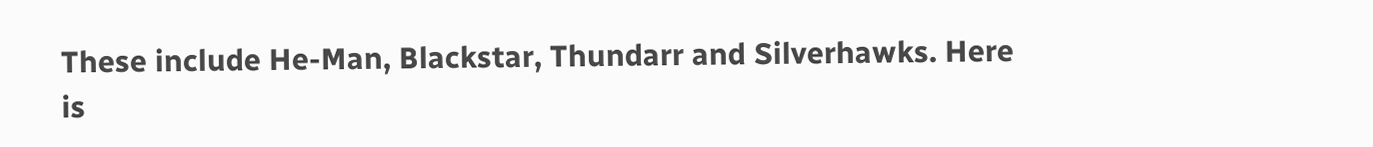These include He-Man, Blackstar, Thundarr and Silverhawks. Here is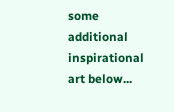some additional inspirational art below...